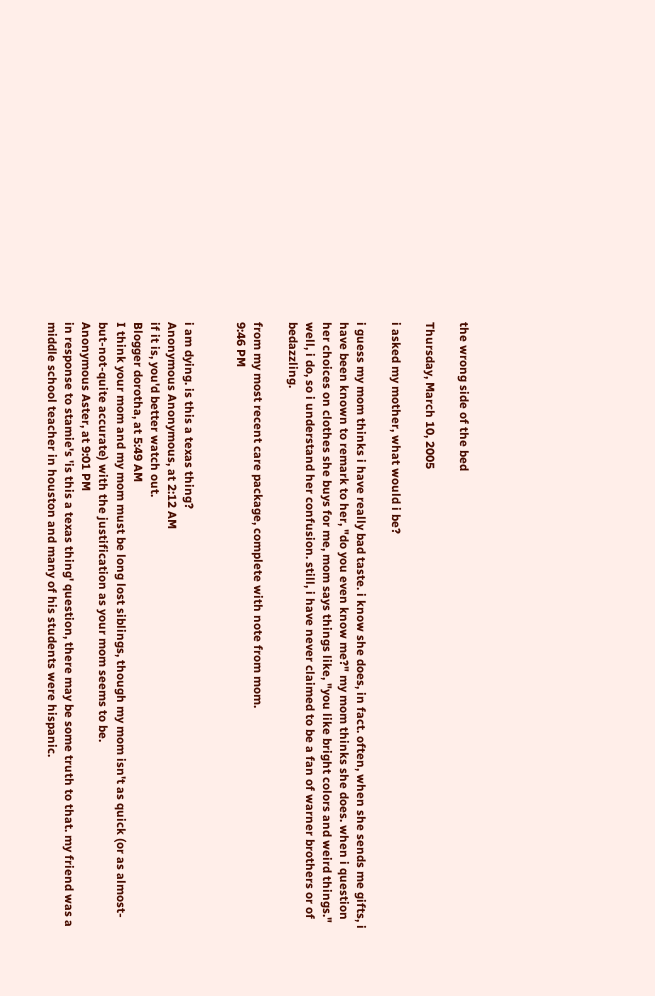the wrong side of the bed

Thursday, March 10, 2005

i asked my mother, what would i be?

i guess my mom thinks i have really bad taste. i know she does, in fact. often, when she sends me gifts, i have been known to remark to her, "do you even know me?" my mom thinks she does. when i question her choices on clothes she buys for me, mom says things like, "you like bright colors and weird things." well, i do, so i understand her confusion. still, i have never claimed to be a fan of warner brothers or of bedazzling.

from my most recent care package, complete with note from mom.
9:46 PM


i am dying. is this a texas thing?
Anonymous Anonymous, at 2:12 AM
if it is, you'd better watch out.
Blogger dorotha, at 5:49 AM
I think your mom and my mom must be long lost siblings, though my mom isn't as quick (or as almost-but-not-quite accurate) with the justification as your mom seems to be.
Anonymous Aster, at 9:01 PM
in response to stamie's 'is this a texas thing' question, there may be some truth to that. my friend was a middle school teacher in houston and many of his students were hispanic.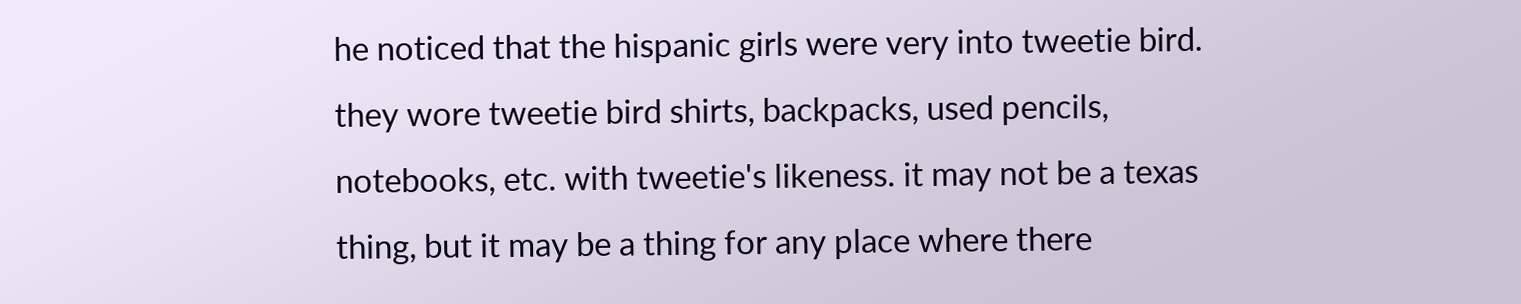he noticed that the hispanic girls were very into tweetie bird. they wore tweetie bird shirts, backpacks, used pencils, notebooks, etc. with tweetie's likeness. it may not be a texas thing, but it may be a thing for any place where there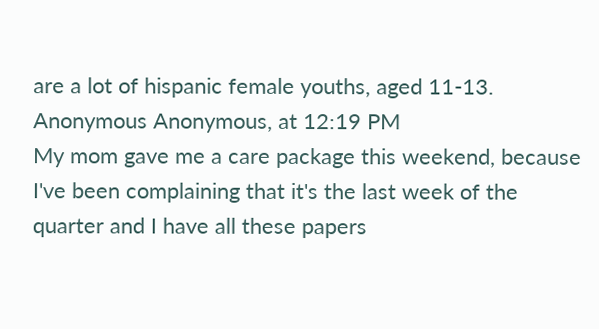are a lot of hispanic female youths, aged 11-13.
Anonymous Anonymous, at 12:19 PM
My mom gave me a care package this weekend, because I've been complaining that it's the last week of the quarter and I have all these papers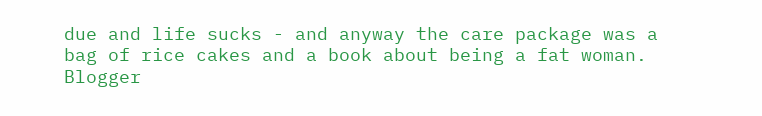due and life sucks - and anyway the care package was a bag of rice cakes and a book about being a fat woman.
Blogger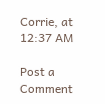Corrie, at 12:37 AM

Post a Comment